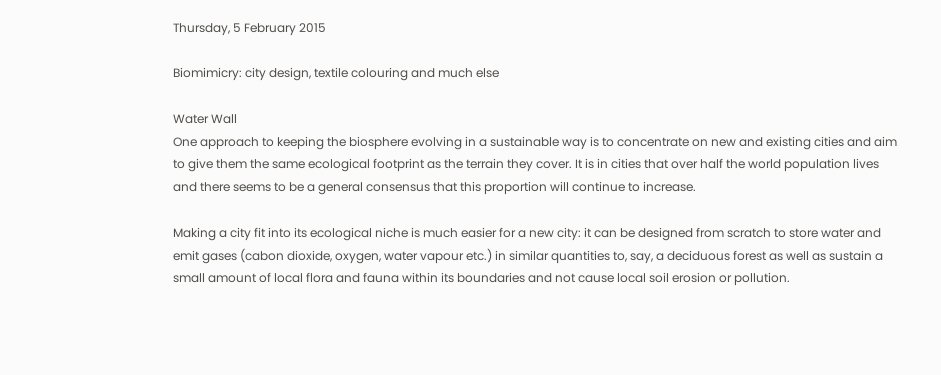Thursday, 5 February 2015

Biomimicry: city design, textile colouring and much else

Water Wall
One approach to keeping the biosphere evolving in a sustainable way is to concentrate on new and existing cities and aim to give them the same ecological footprint as the terrain they cover. It is in cities that over half the world population lives and there seems to be a general consensus that this proportion will continue to increase.

Making a city fit into its ecological niche is much easier for a new city: it can be designed from scratch to store water and emit gases (cabon dioxide, oxygen, water vapour etc.) in similar quantities to, say, a deciduous forest as well as sustain a small amount of local flora and fauna within its boundaries and not cause local soil erosion or pollution.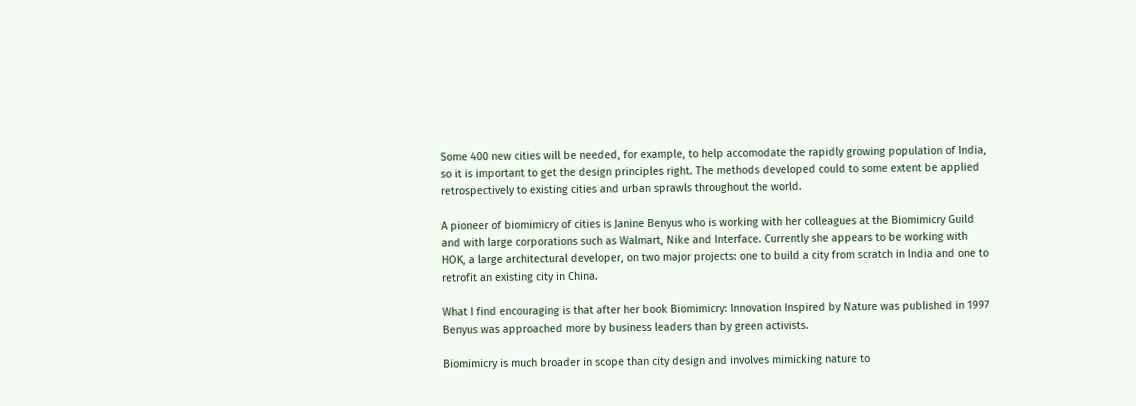Some 400 new cities will be needed, for example, to help accomodate the rapidly growing population of India, so it is important to get the design principles right. The methods developed could to some extent be applied retrospectively to existing cities and urban sprawls throughout the world.

A pioneer of biomimicry of cities is Janine Benyus who is working with her colleagues at the Biomimicry Guild and with large corporations such as Walmart, Nike and Interface. Currently she appears to be working with HOK, a large architectural developer, on two major projects: one to build a city from scratch in India and one to retrofit an existing city in China.

What I find encouraging is that after her book Biomimicry: Innovation Inspired by Nature was published in 1997 Benyus was approached more by business leaders than by green activists.

Biomimicry is much broader in scope than city design and involves mimicking nature to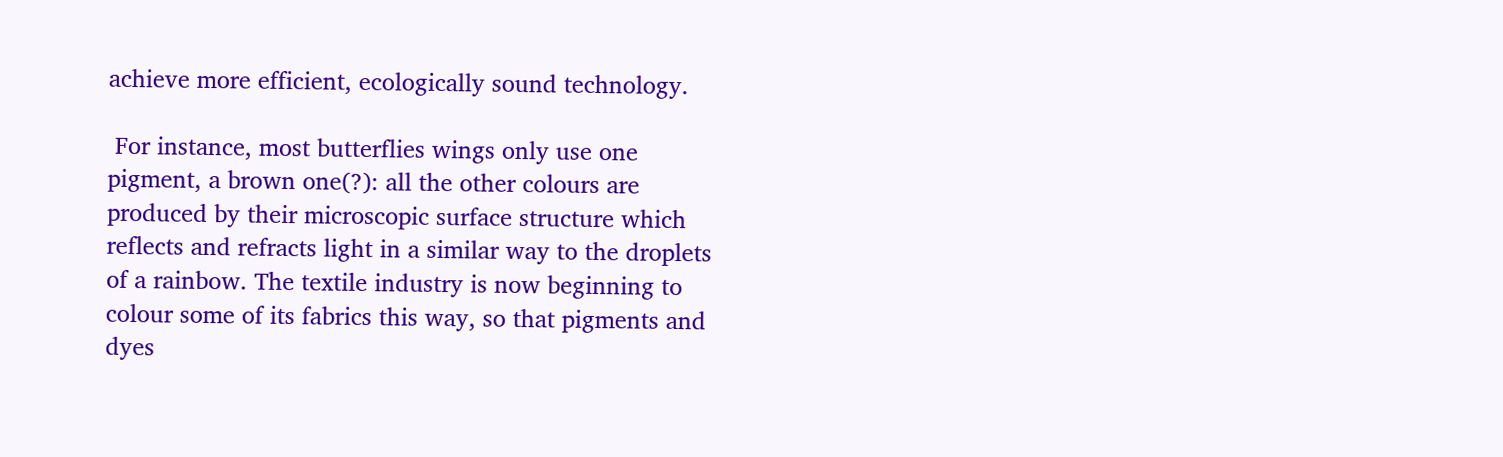achieve more efficient, ecologically sound technology.

 For instance, most butterflies wings only use one pigment, a brown one(?): all the other colours are produced by their microscopic surface structure which reflects and refracts light in a similar way to the droplets of a rainbow. The textile industry is now beginning to colour some of its fabrics this way, so that pigments and dyes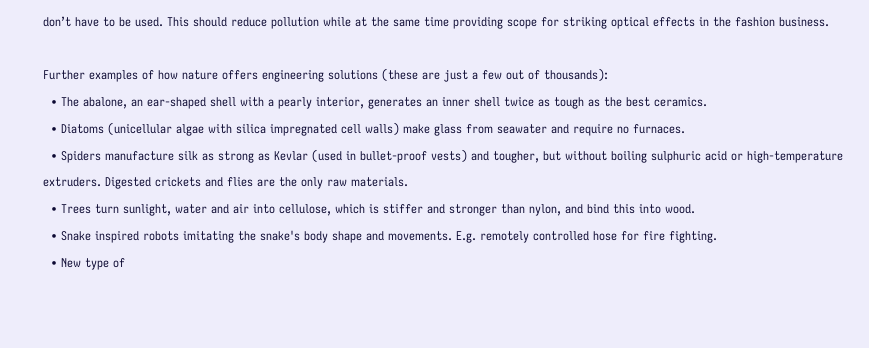don’t have to be used. This should reduce pollution while at the same time providing scope for striking optical effects in the fashion business.

Further examples of how nature offers engineering solutions (these are just a few out of thousands):
  • The abalone, an ear-shaped shell with a pearly interior, generates an inner shell twice as tough as the best ceramics.
  • Diatoms (unicellular algae with silica impregnated cell walls) make glass from seawater and require no furnaces.
  • Spiders manufacture silk as strong as Kevlar (used in bullet-proof vests) and tougher, but without boiling sulphuric acid or high-temperature extruders. Digested crickets and flies are the only raw materials.
  • Trees turn sunlight, water and air into cellulose, which is stiffer and stronger than nylon, and bind this into wood.
  • Snake inspired robots imitating the snake's body shape and movements. E.g. remotely controlled hose for fire fighting.
  • New type of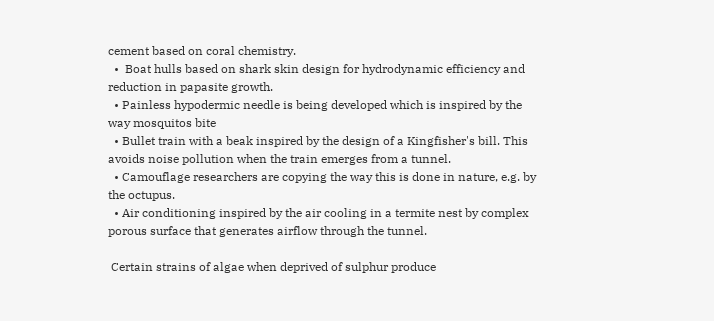cement based on coral chemistry.
  •  Boat hulls based on shark skin design for hydrodynamic efficiency and reduction in papasite growth.
  • Painless hypodermic needle is being developed which is inspired by the way mosquitos bite
  • Bullet train with a beak inspired by the design of a Kingfisher's bill. This avoids noise pollution when the train emerges from a tunnel.
  • Camouflage researchers are copying the way this is done in nature, e.g. by the octupus.
  • Air conditioning inspired by the air cooling in a termite nest by complex porous surface that generates airflow through the tunnel.

 Certain strains of algae when deprived of sulphur produce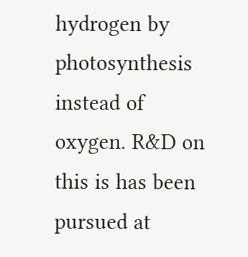hydrogen by photosynthesis instead of oxygen. R&D on this is has been pursued at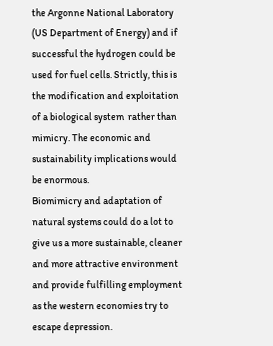the Argonne National Laboratory (US Department of Energy) and if successful the hydrogen could be used for fuel cells. Strictly, this is the modification and exploitation of a biological system  rather than mimicry. The economic and sustainability implications would be enormous.
Biomimicry and adaptation of natural systems could do a lot to give us a more sustainable, cleaner and more attractive environment and provide fulfilling employment as the western economies try to escape depression.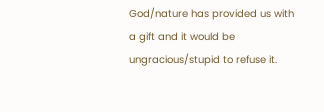God/nature has provided us with a gift and it would be ungracious/stupid to refuse it.